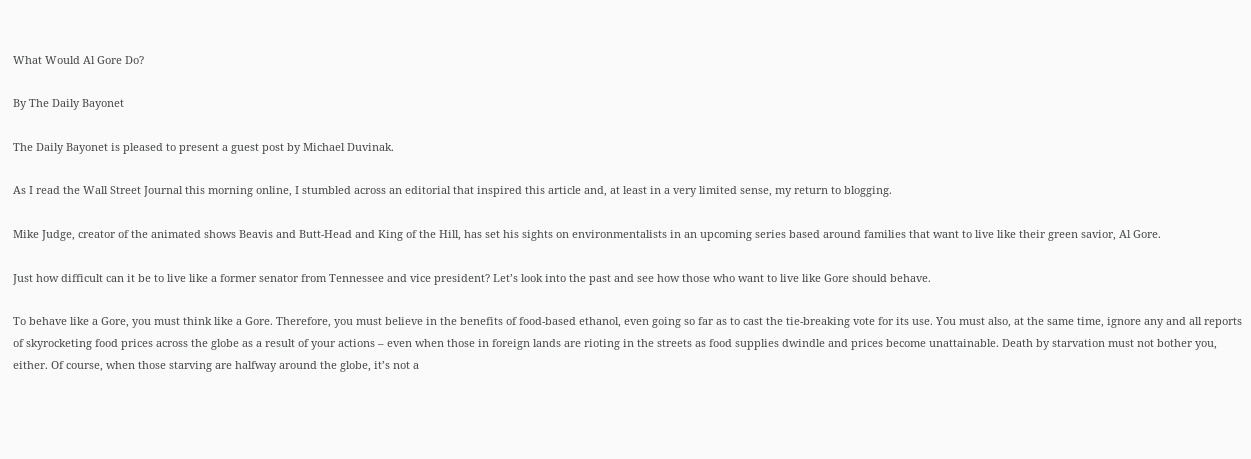What Would Al Gore Do?

By The Daily Bayonet

The Daily Bayonet is pleased to present a guest post by Michael Duvinak.

As I read the Wall Street Journal this morning online, I stumbled across an editorial that inspired this article and, at least in a very limited sense, my return to blogging.

Mike Judge, creator of the animated shows Beavis and Butt-Head and King of the Hill, has set his sights on environmentalists in an upcoming series based around families that want to live like their green savior, Al Gore.

Just how difficult can it be to live like a former senator from Tennessee and vice president? Let’s look into the past and see how those who want to live like Gore should behave.

To behave like a Gore, you must think like a Gore. Therefore, you must believe in the benefits of food-based ethanol, even going so far as to cast the tie-breaking vote for its use. You must also, at the same time, ignore any and all reports of skyrocketing food prices across the globe as a result of your actions – even when those in foreign lands are rioting in the streets as food supplies dwindle and prices become unattainable. Death by starvation must not bother you, either. Of course, when those starving are halfway around the globe, it’s not a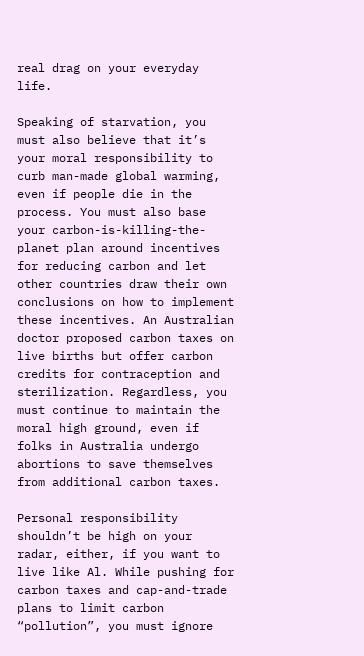real drag on your everyday life.

Speaking of starvation, you must also believe that it’s your moral responsibility to curb man-made global warming, even if people die in the process. You must also base your carbon-is-killing-the-planet plan around incentives for reducing carbon and let other countries draw their own conclusions on how to implement these incentives. An Australian doctor proposed carbon taxes on live births but offer carbon credits for contraception and sterilization. Regardless, you must continue to maintain the moral high ground, even if folks in Australia undergo abortions to save themselves from additional carbon taxes.

Personal responsibility shouldn’t be high on your radar, either, if you want to live like Al. While pushing for carbon taxes and cap-and-trade plans to limit carbon “pollution”, you must ignore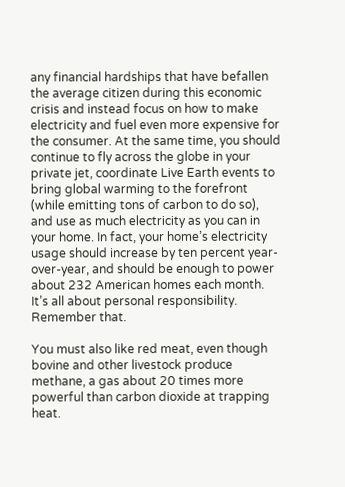any financial hardships that have befallen the average citizen during this economic crisis and instead focus on how to make electricity and fuel even more expensive for the consumer. At the same time, you should continue to fly across the globe in your private jet, coordinate Live Earth events to bring global warming to the forefront (while emitting tons of carbon to do so), and use as much electricity as you can in your home. In fact, your home’s electricity usage should increase by ten percent year-over-year, and should be enough to power about 232 American homes each month. It’s all about personal responsibility. Remember that.

You must also like red meat, even though bovine and other livestock produce methane, a gas about 20 times more powerful than carbon dioxide at trapping heat.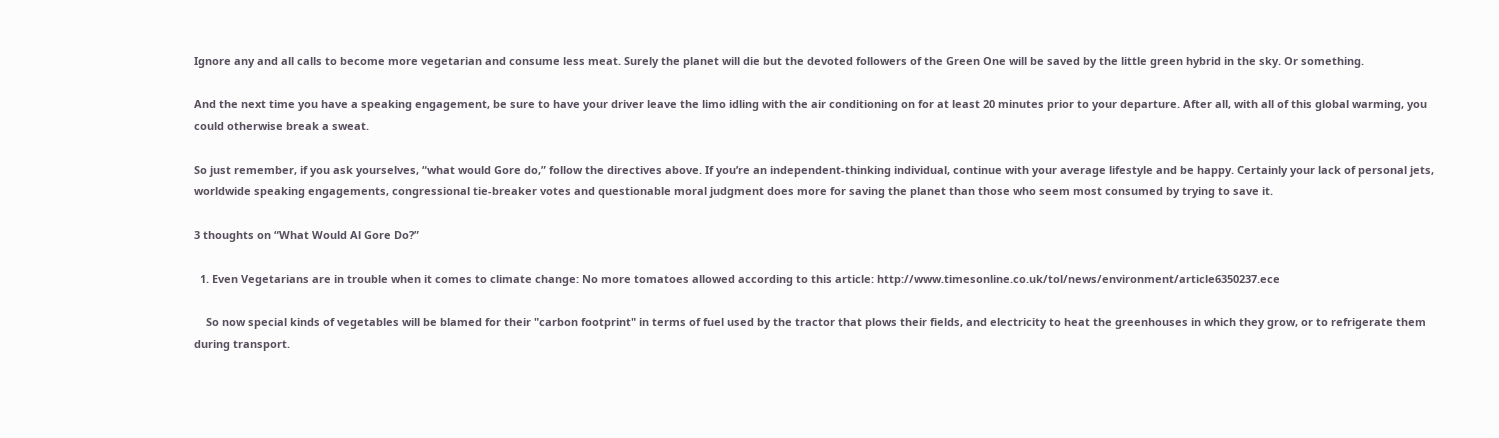Ignore any and all calls to become more vegetarian and consume less meat. Surely the planet will die but the devoted followers of the Green One will be saved by the little green hybrid in the sky. Or something.

And the next time you have a speaking engagement, be sure to have your driver leave the limo idling with the air conditioning on for at least 20 minutes prior to your departure. After all, with all of this global warming, you could otherwise break a sweat.

So just remember, if you ask yourselves, “what would Gore do,” follow the directives above. If you’re an independent-thinking individual, continue with your average lifestyle and be happy. Certainly your lack of personal jets, worldwide speaking engagements, congressional tie-breaker votes and questionable moral judgment does more for saving the planet than those who seem most consumed by trying to save it.

3 thoughts on “What Would Al Gore Do?”

  1. Even Vegetarians are in trouble when it comes to climate change: No more tomatoes allowed according to this article: http://www.timesonline.co.uk/tol/news/environment/article6350237.ece

    So now special kinds of vegetables will be blamed for their "carbon footprint" in terms of fuel used by the tractor that plows their fields, and electricity to heat the greenhouses in which they grow, or to refrigerate them during transport.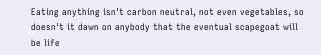Eating anything isn't carbon neutral, not even vegetables, so doesn't it dawn on anybody that the eventual scapegoat will be life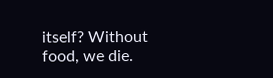itself? Without food, we die.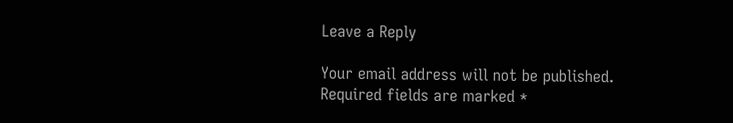Leave a Reply

Your email address will not be published. Required fields are marked *